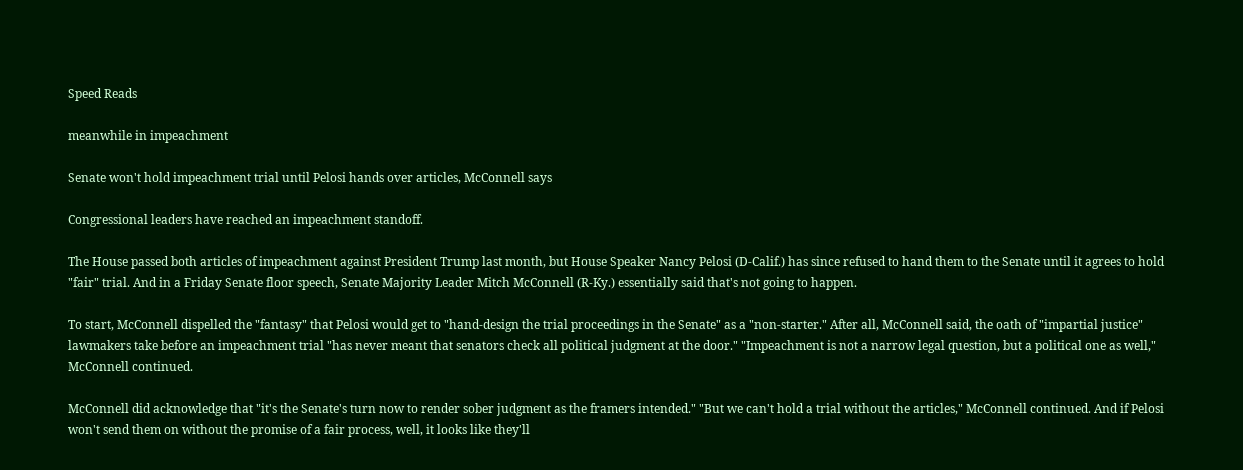Speed Reads

meanwhile in impeachment

Senate won't hold impeachment trial until Pelosi hands over articles, McConnell says

Congressional leaders have reached an impeachment standoff.

The House passed both articles of impeachment against President Trump last month, but House Speaker Nancy Pelosi (D-Calif.) has since refused to hand them to the Senate until it agrees to hold "fair" trial. And in a Friday Senate floor speech, Senate Majority Leader Mitch McConnell (R-Ky.) essentially said that's not going to happen.

To start, McConnell dispelled the "fantasy" that Pelosi would get to "hand-design the trial proceedings in the Senate" as a "non-starter." After all, McConnell said, the oath of "impartial justice" lawmakers take before an impeachment trial "has never meant that senators check all political judgment at the door." "Impeachment is not a narrow legal question, but a political one as well," McConnell continued.

McConnell did acknowledge that "it's the Senate's turn now to render sober judgment as the framers intended." "But we can't hold a trial without the articles," McConnell continued. And if Pelosi won't send them on without the promise of a fair process, well, it looks like they'll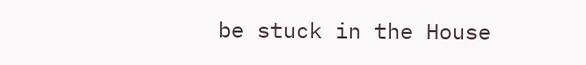be stuck in the House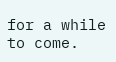for a while to come.